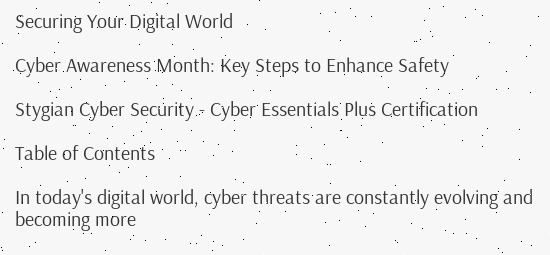Securing Your Digital World

Cyber Awareness Month: Key Steps to Enhance Safety

Stygian Cyber Security - Cyber Essentials Plus Certification

Table of Contents

In today's digital world, cyber threats are constantly evolving and becoming more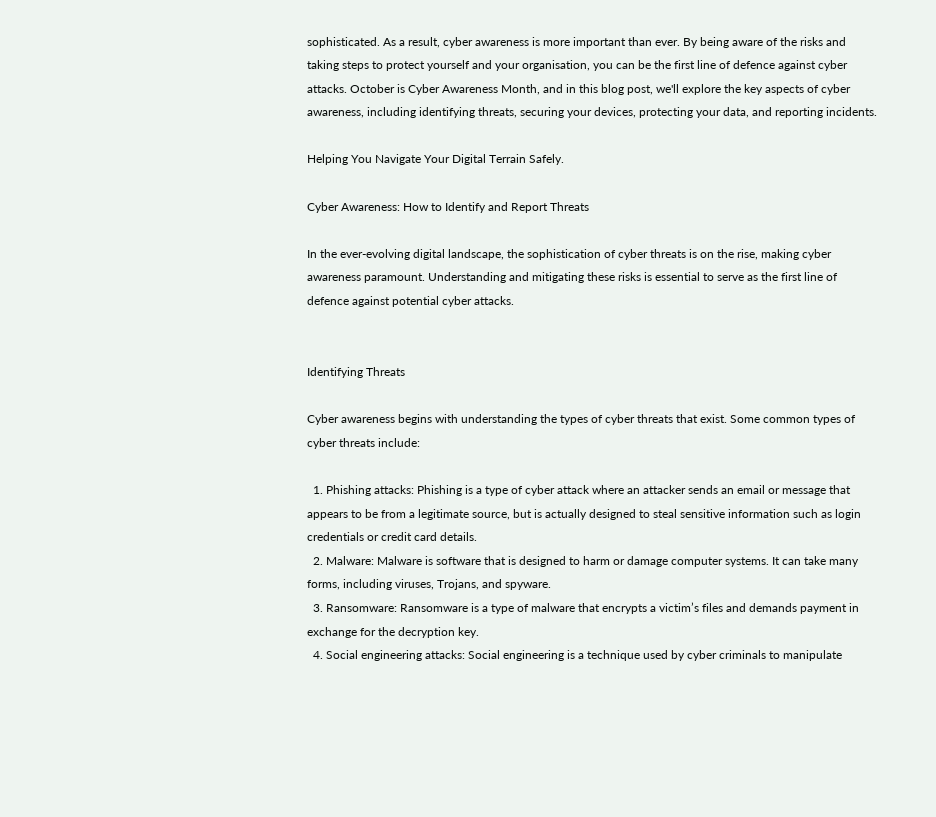sophisticated. As a result, cyber awareness is more important than ever. By being aware of the risks and taking steps to protect yourself and your organisation, you can be the first line of defence against cyber attacks. October is Cyber Awareness Month, and in this blog post, we'll explore the key aspects of cyber awareness, including identifying threats, securing your devices, protecting your data, and reporting incidents.

Helping You Navigate Your Digital Terrain Safely.

Cyber Awareness: How to Identify and Report Threats

In the ever-evolving digital landscape, the sophistication of cyber threats is on the rise, making cyber awareness paramount. Understanding and mitigating these risks is essential to serve as the first line of defence against potential cyber attacks.


Identifying Threats

Cyber awareness begins with understanding the types of cyber threats that exist. Some common types of cyber threats include:

  1. Phishing attacks: Phishing is a type of cyber attack where an attacker sends an email or message that appears to be from a legitimate source, but is actually designed to steal sensitive information such as login credentials or credit card details.
  2. Malware: Malware is software that is designed to harm or damage computer systems. It can take many forms, including viruses, Trojans, and spyware.
  3. Ransomware: Ransomware is a type of malware that encrypts a victim’s files and demands payment in exchange for the decryption key.
  4. Social engineering attacks: Social engineering is a technique used by cyber criminals to manipulate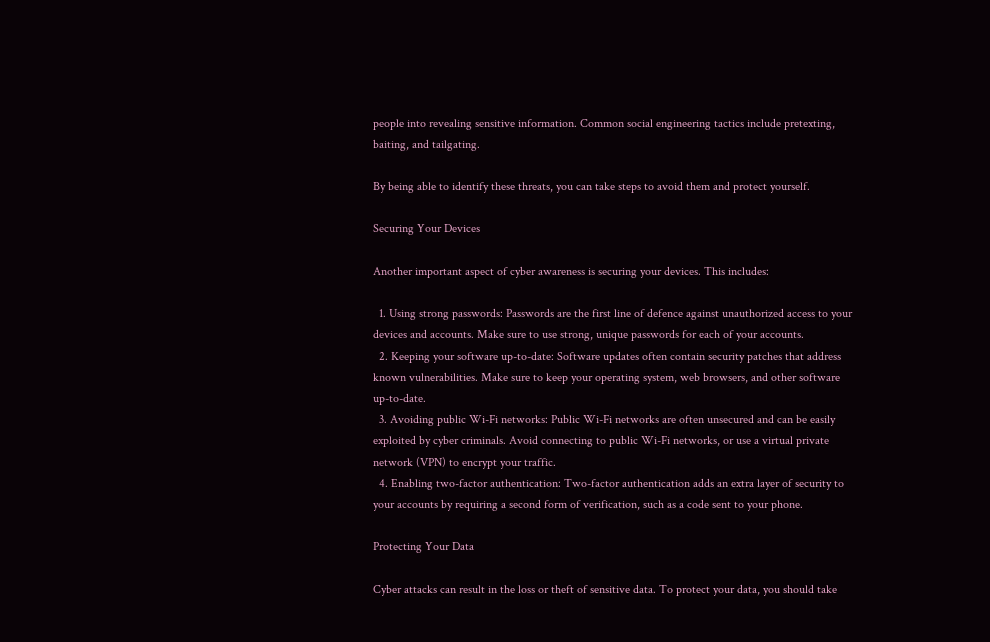people into revealing sensitive information. Common social engineering tactics include pretexting, baiting, and tailgating.

By being able to identify these threats, you can take steps to avoid them and protect yourself.

Securing Your Devices

Another important aspect of cyber awareness is securing your devices. This includes:

  1. Using strong passwords: Passwords are the first line of defence against unauthorized access to your devices and accounts. Make sure to use strong, unique passwords for each of your accounts.
  2. Keeping your software up-to-date: Software updates often contain security patches that address known vulnerabilities. Make sure to keep your operating system, web browsers, and other software up-to-date.
  3. Avoiding public Wi-Fi networks: Public Wi-Fi networks are often unsecured and can be easily exploited by cyber criminals. Avoid connecting to public Wi-Fi networks, or use a virtual private network (VPN) to encrypt your traffic.
  4. Enabling two-factor authentication: Two-factor authentication adds an extra layer of security to your accounts by requiring a second form of verification, such as a code sent to your phone.

Protecting Your Data

Cyber attacks can result in the loss or theft of sensitive data. To protect your data, you should take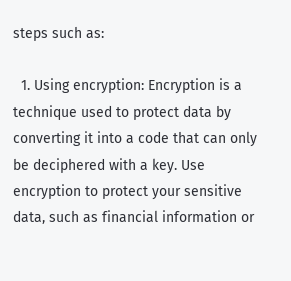steps such as:

  1. Using encryption: Encryption is a technique used to protect data by converting it into a code that can only be deciphered with a key. Use encryption to protect your sensitive data, such as financial information or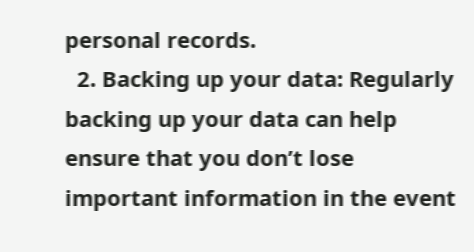personal records.
  2. Backing up your data: Regularly backing up your data can help ensure that you don’t lose important information in the event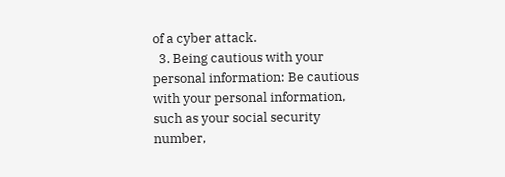of a cyber attack.
  3. Being cautious with your personal information: Be cautious with your personal information, such as your social security number,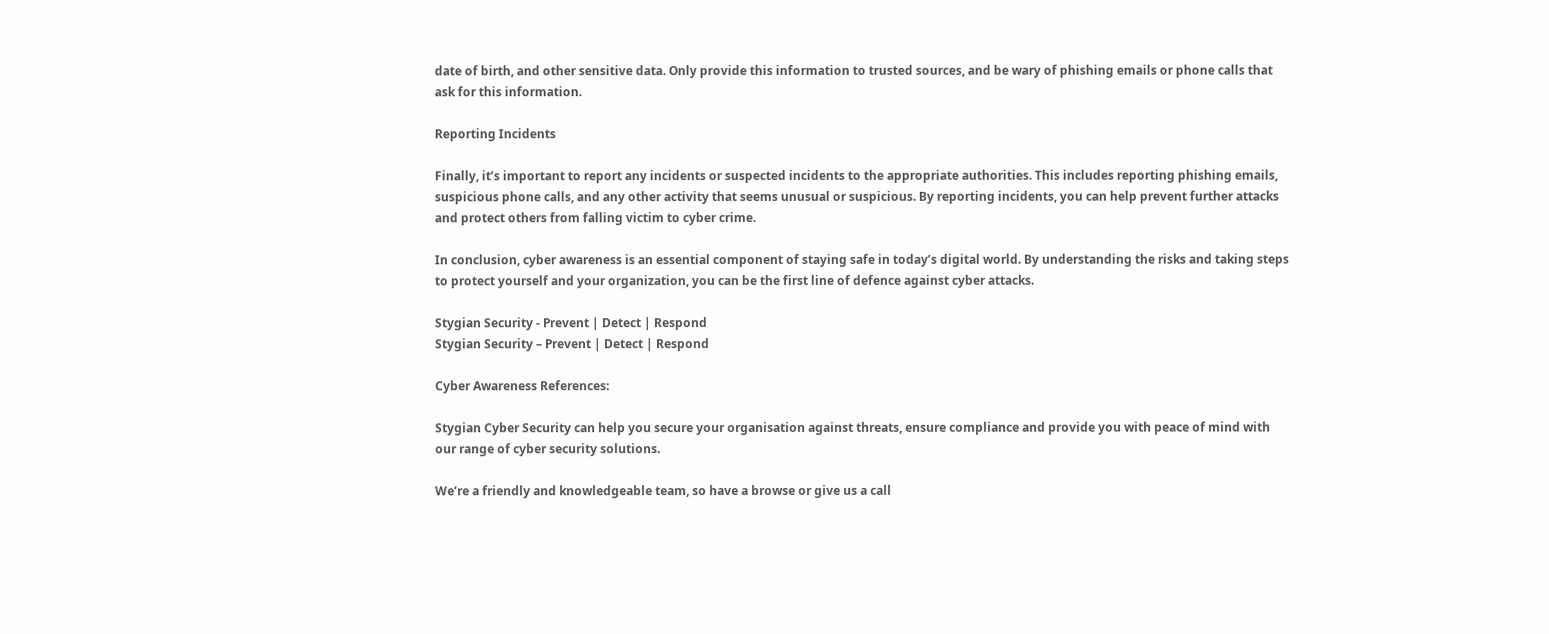date of birth, and other sensitive data. Only provide this information to trusted sources, and be wary of phishing emails or phone calls that ask for this information.

Reporting Incidents

Finally, it’s important to report any incidents or suspected incidents to the appropriate authorities. This includes reporting phishing emails, suspicious phone calls, and any other activity that seems unusual or suspicious. By reporting incidents, you can help prevent further attacks and protect others from falling victim to cyber crime.

In conclusion, cyber awareness is an essential component of staying safe in today’s digital world. By understanding the risks and taking steps to protect yourself and your organization, you can be the first line of defence against cyber attacks.

Stygian Security - Prevent | Detect | Respond
Stygian Security – Prevent | Detect | Respond

Cyber Awareness References:

Stygian Cyber Security can help you secure your organisation against threats, ensure compliance and provide you with peace of mind with our range of cyber security solutions.

We’re a friendly and knowledgeable team, so have a browse or give us a call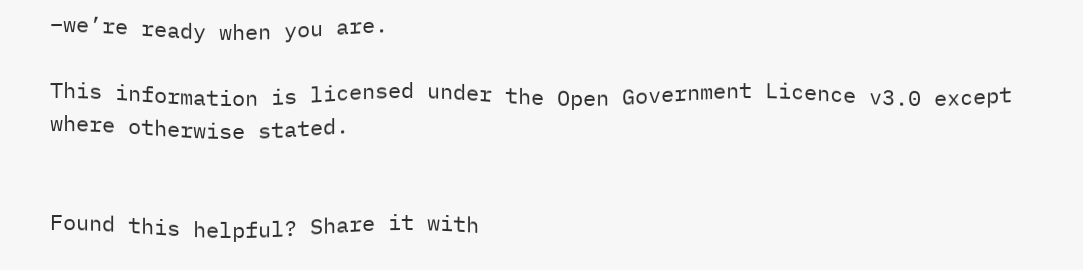–we’re ready when you are.

This information is licensed under the Open Government Licence v3.0 except where otherwise stated.


Found this helpful? Share it with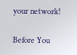your network!

Before You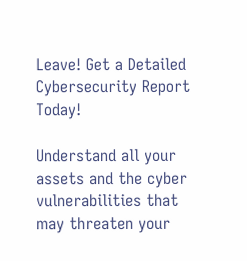Leave! Get a Detailed Cybersecurity Report Today!

Understand all your assets and the cyber vulnerabilities that may threaten your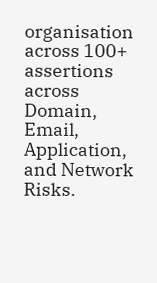organisation across 100+ assertions  across Domain, Email, Application, and Network Risks.